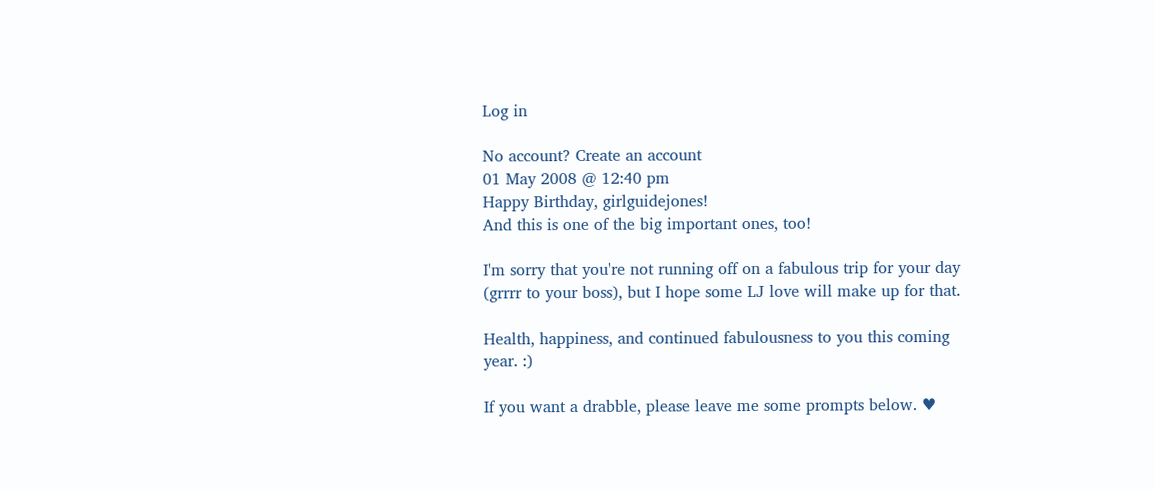Log in

No account? Create an account
01 May 2008 @ 12:40 pm
Happy Birthday, girlguidejones!
And this is one of the big important ones, too!

I'm sorry that you're not running off on a fabulous trip for your day (grrrr to your boss), but I hope some LJ love will make up for that.

Health, happiness, and continued fabulousness to you this coming year. :)

If you want a drabble, please leave me some prompts below. ♥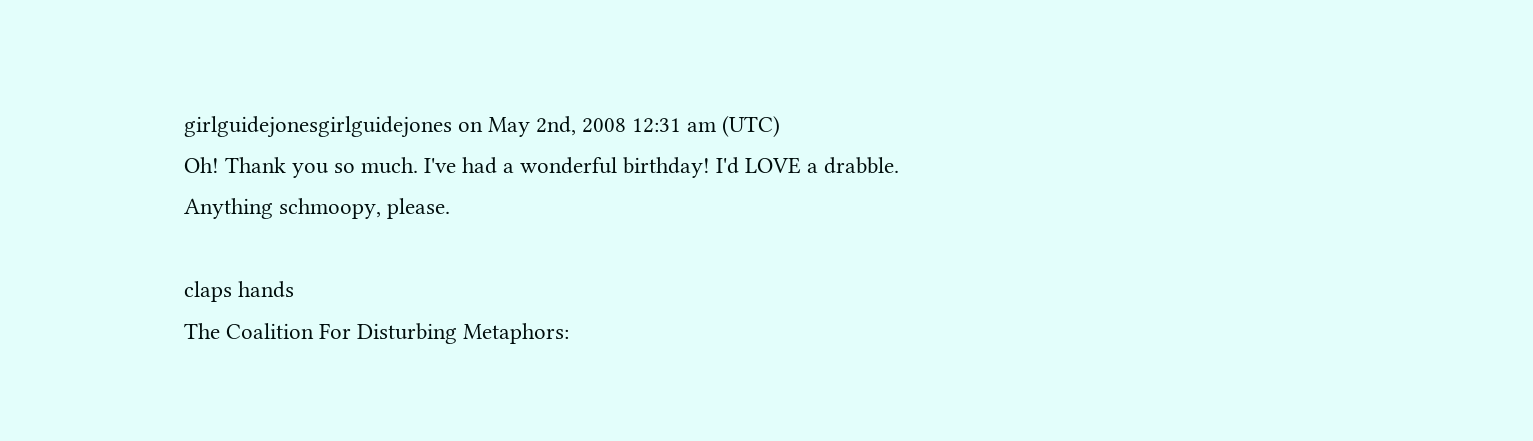girlguidejonesgirlguidejones on May 2nd, 2008 12:31 am (UTC)
Oh! Thank you so much. I've had a wonderful birthday! I'd LOVE a drabble. Anything schmoopy, please.

claps hands
The Coalition For Disturbing Metaphors: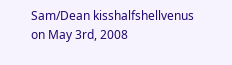Sam/Dean kisshalfshellvenus on May 3rd, 2008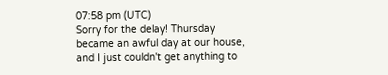07:58 pm (UTC)
Sorry for the delay! Thursday became an awful day at our house, and I just couldn't get anything to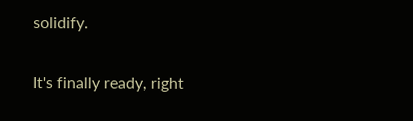solidify.

It's finally ready, right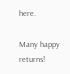here.

Many happy returns!